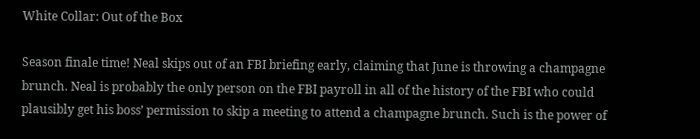White Collar: Out of the Box

Season finale time! Neal skips out of an FBI briefing early, claiming that June is throwing a champagne brunch. Neal is probably the only person on the FBI payroll in all of the history of the FBI who could plausibly get his boss’ permission to skip a meeting to attend a champagne brunch. Such is the power of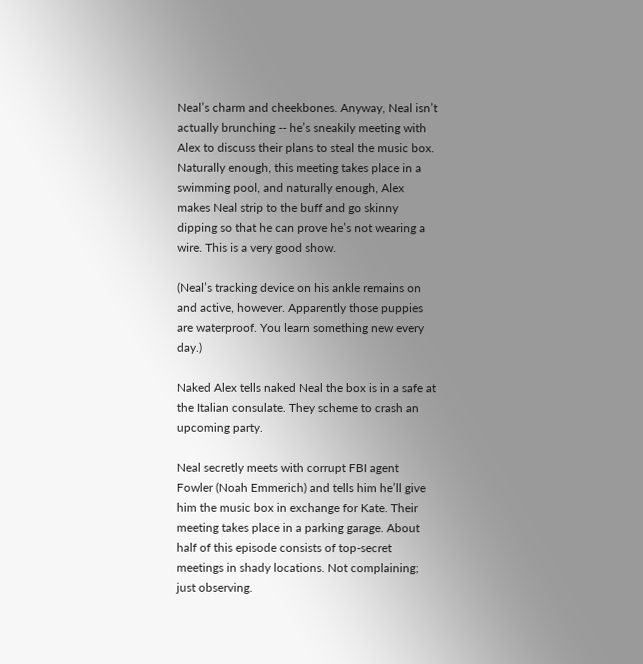Neal’s charm and cheekbones. Anyway, Neal isn’t actually brunching -- he’s sneakily meeting with Alex to discuss their plans to steal the music box. Naturally enough, this meeting takes place in a swimming pool, and naturally enough, Alex makes Neal strip to the buff and go skinny dipping so that he can prove he’s not wearing a wire. This is a very good show.

(Neal’s tracking device on his ankle remains on and active, however. Apparently those puppies are waterproof. You learn something new every day.)

Naked Alex tells naked Neal the box is in a safe at the Italian consulate. They scheme to crash an upcoming party.

Neal secretly meets with corrupt FBI agent Fowler (Noah Emmerich) and tells him he’ll give him the music box in exchange for Kate. Their meeting takes place in a parking garage. About half of this episode consists of top-secret meetings in shady locations. Not complaining; just observing.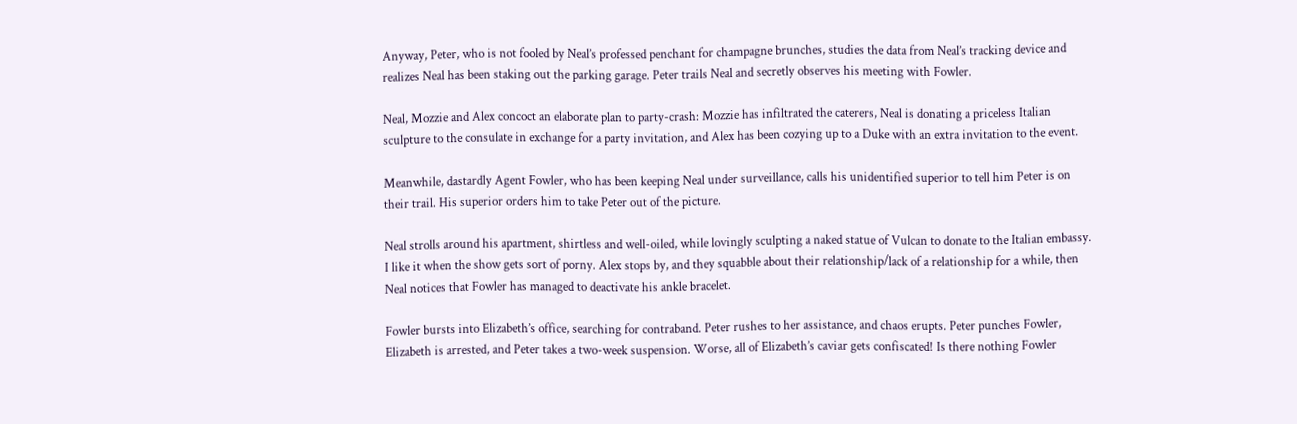Anyway, Peter, who is not fooled by Neal’s professed penchant for champagne brunches, studies the data from Neal’s tracking device and realizes Neal has been staking out the parking garage. Peter trails Neal and secretly observes his meeting with Fowler.

Neal, Mozzie and Alex concoct an elaborate plan to party-crash: Mozzie has infiltrated the caterers, Neal is donating a priceless Italian sculpture to the consulate in exchange for a party invitation, and Alex has been cozying up to a Duke with an extra invitation to the event.

Meanwhile, dastardly Agent Fowler, who has been keeping Neal under surveillance, calls his unidentified superior to tell him Peter is on their trail. His superior orders him to take Peter out of the picture.

Neal strolls around his apartment, shirtless and well-oiled, while lovingly sculpting a naked statue of Vulcan to donate to the Italian embassy. I like it when the show gets sort of porny. Alex stops by, and they squabble about their relationship/lack of a relationship for a while, then Neal notices that Fowler has managed to deactivate his ankle bracelet.

Fowler bursts into Elizabeth’s office, searching for contraband. Peter rushes to her assistance, and chaos erupts. Peter punches Fowler, Elizabeth is arrested, and Peter takes a two-week suspension. Worse, all of Elizabeth’s caviar gets confiscated! Is there nothing Fowler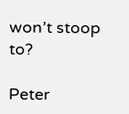won’t stoop to?

Peter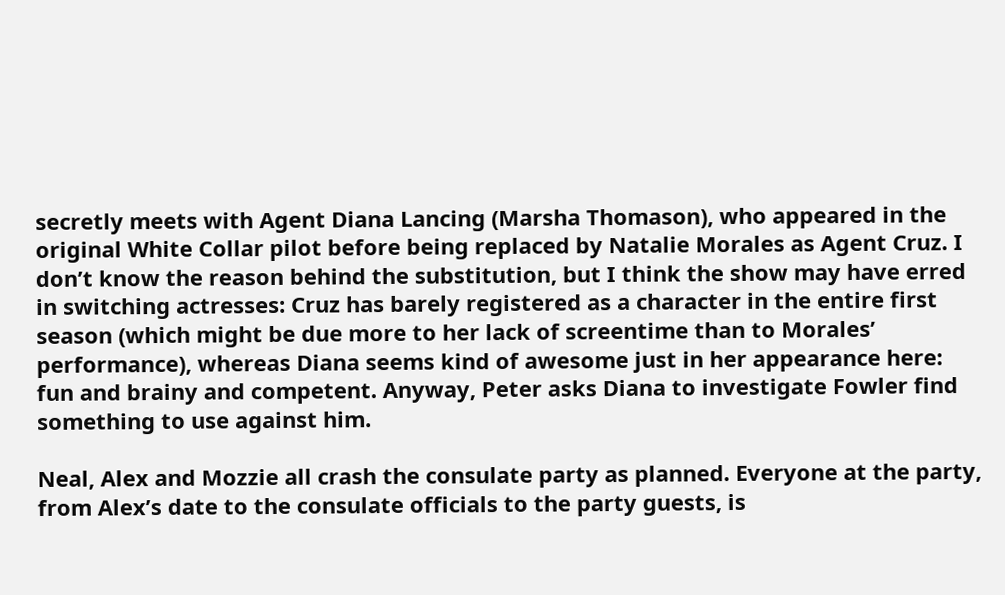secretly meets with Agent Diana Lancing (Marsha Thomason), who appeared in the original White Collar pilot before being replaced by Natalie Morales as Agent Cruz. I don’t know the reason behind the substitution, but I think the show may have erred in switching actresses: Cruz has barely registered as a character in the entire first season (which might be due more to her lack of screentime than to Morales’ performance), whereas Diana seems kind of awesome just in her appearance here: fun and brainy and competent. Anyway, Peter asks Diana to investigate Fowler find something to use against him.

Neal, Alex and Mozzie all crash the consulate party as planned. Everyone at the party, from Alex’s date to the consulate officials to the party guests, is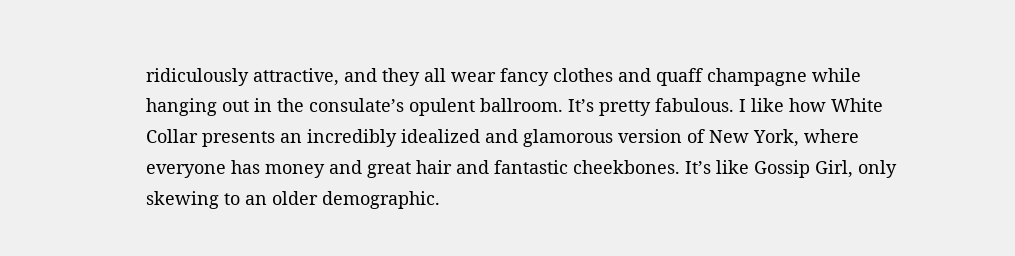ridiculously attractive, and they all wear fancy clothes and quaff champagne while hanging out in the consulate’s opulent ballroom. It’s pretty fabulous. I like how White Collar presents an incredibly idealized and glamorous version of New York, where everyone has money and great hair and fantastic cheekbones. It’s like Gossip Girl, only skewing to an older demographic.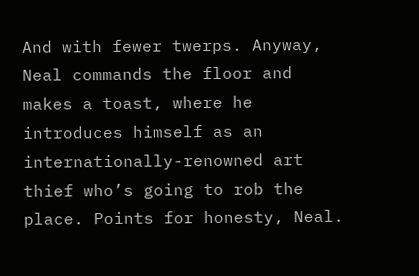And with fewer twerps. Anyway, Neal commands the floor and makes a toast, where he introduces himself as an internationally-renowned art thief who’s going to rob the place. Points for honesty, Neal.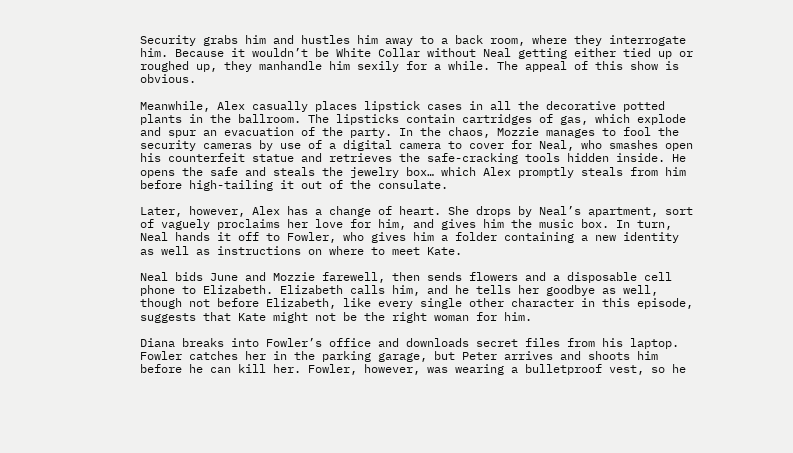Security grabs him and hustles him away to a back room, where they interrogate him. Because it wouldn’t be White Collar without Neal getting either tied up or roughed up, they manhandle him sexily for a while. The appeal of this show is obvious.

Meanwhile, Alex casually places lipstick cases in all the decorative potted plants in the ballroom. The lipsticks contain cartridges of gas, which explode and spur an evacuation of the party. In the chaos, Mozzie manages to fool the security cameras by use of a digital camera to cover for Neal, who smashes open his counterfeit statue and retrieves the safe-cracking tools hidden inside. He opens the safe and steals the jewelry box… which Alex promptly steals from him before high-tailing it out of the consulate.

Later, however, Alex has a change of heart. She drops by Neal’s apartment, sort of vaguely proclaims her love for him, and gives him the music box. In turn, Neal hands it off to Fowler, who gives him a folder containing a new identity as well as instructions on where to meet Kate.

Neal bids June and Mozzie farewell, then sends flowers and a disposable cell phone to Elizabeth. Elizabeth calls him, and he tells her goodbye as well, though not before Elizabeth, like every single other character in this episode, suggests that Kate might not be the right woman for him.

Diana breaks into Fowler’s office and downloads secret files from his laptop. Fowler catches her in the parking garage, but Peter arrives and shoots him before he can kill her. Fowler, however, was wearing a bulletproof vest, so he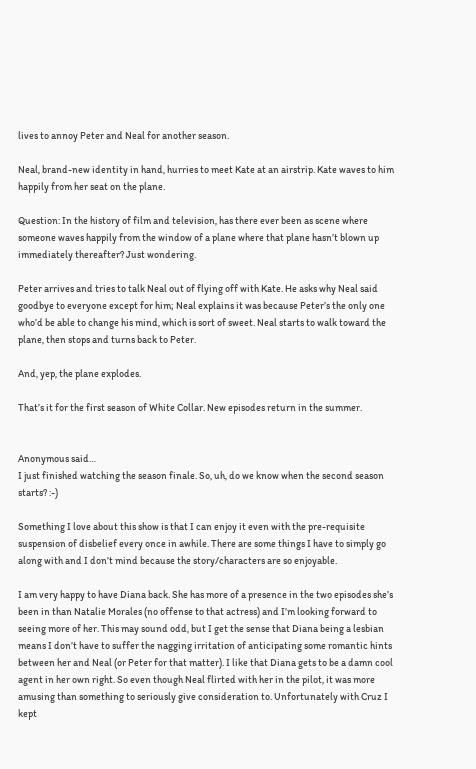lives to annoy Peter and Neal for another season.

Neal, brand-new identity in hand, hurries to meet Kate at an airstrip. Kate waves to him happily from her seat on the plane.

Question: In the history of film and television, has there ever been as scene where someone waves happily from the window of a plane where that plane hasn’t blown up immediately thereafter? Just wondering.

Peter arrives and tries to talk Neal out of flying off with Kate. He asks why Neal said goodbye to everyone except for him; Neal explains it was because Peter’s the only one who’d be able to change his mind, which is sort of sweet. Neal starts to walk toward the plane, then stops and turns back to Peter.

And, yep, the plane explodes.

That’s it for the first season of White Collar. New episodes return in the summer.


Anonymous said…
I just finished watching the season finale. So, uh, do we know when the second season starts? :-)

Something I love about this show is that I can enjoy it even with the pre-requisite suspension of disbelief every once in awhile. There are some things I have to simply go along with and I don’t mind because the story/characters are so enjoyable.

I am very happy to have Diana back. She has more of a presence in the two episodes she’s been in than Natalie Morales (no offense to that actress) and I’m looking forward to seeing more of her. This may sound odd, but I get the sense that Diana being a lesbian means I don’t have to suffer the nagging irritation of anticipating some romantic hints between her and Neal (or Peter for that matter). I like that Diana gets to be a damn cool agent in her own right. So even though Neal flirted with her in the pilot, it was more amusing than something to seriously give consideration to. Unfortunately with Cruz I kept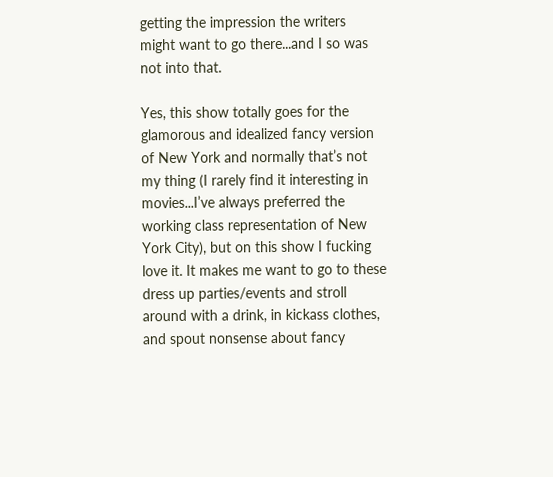getting the impression the writers might want to go there...and I so was not into that.

Yes, this show totally goes for the glamorous and idealized fancy version of New York and normally that’s not my thing (I rarely find it interesting in movies...I’ve always preferred the working class representation of New York City), but on this show I fucking love it. It makes me want to go to these dress up parties/events and stroll around with a drink, in kickass clothes, and spout nonsense about fancy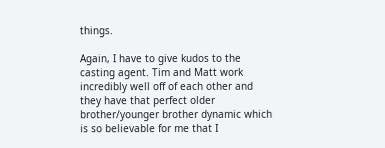things.

Again, I have to give kudos to the casting agent. Tim and Matt work incredibly well off of each other and they have that perfect older brother/younger brother dynamic which is so believable for me that I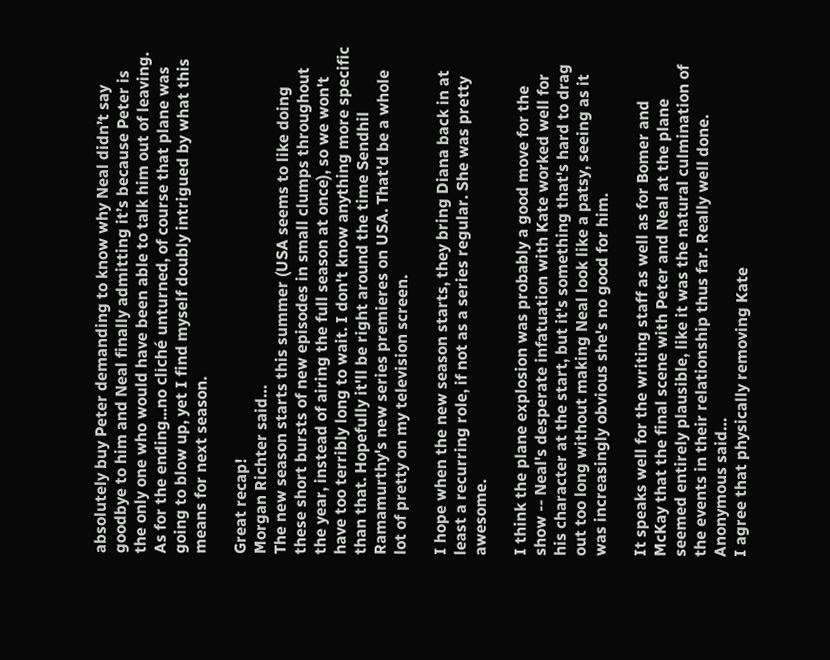absolutely buy Peter demanding to know why Neal didn’t say goodbye to him and Neal finally admitting it’s because Peter is the only one who would have been able to talk him out of leaving. As for the ending...no cliché unturned, of course that plane was going to blow up, yet I find myself doubly intrigued by what this means for next season.

Great recap!
Morgan Richter said…
The new season starts this summer (USA seems to like doing these short bursts of new episodes in small clumps throughout the year, instead of airing the full season at once), so we won't have too terribly long to wait. I don't know anything more specific than that. Hopefully it'll be right around the time Sendhil Ramamurthy's new series premieres on USA. That'd be a whole lot of pretty on my television screen.

I hope when the new season starts, they bring Diana back in at least a recurring role, if not as a series regular. She was pretty awesome.

I think the plane explosion was probably a good move for the show -- Neal's desperate infatuation with Kate worked well for his character at the start, but it's something that's hard to drag out too long without making Neal look like a patsy, seeing as it was increasingly obvious she's no good for him.

It speaks well for the writing staff as well as for Bomer and McKay that the final scene with Peter and Neal at the plane seemed entirely plausible, like it was the natural culmination of the events in their relationship thus far. Really well done.
Anonymous said…
I agree that physically removing Kate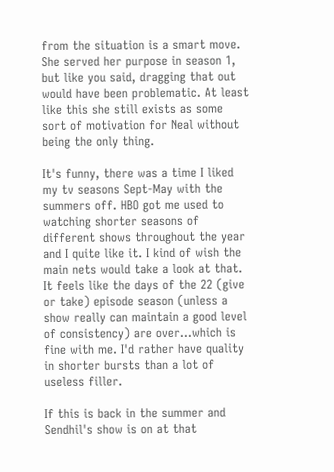from the situation is a smart move. She served her purpose in season 1, but like you said, dragging that out would have been problematic. At least like this she still exists as some sort of motivation for Neal without being the only thing.

It's funny, there was a time I liked my tv seasons Sept-May with the summers off. HBO got me used to watching shorter seasons of different shows throughout the year and I quite like it. I kind of wish the main nets would take a look at that. It feels like the days of the 22 (give or take) episode season (unless a show really can maintain a good level of consistency) are over...which is fine with me. I'd rather have quality in shorter bursts than a lot of useless filler.

If this is back in the summer and Sendhil's show is on at that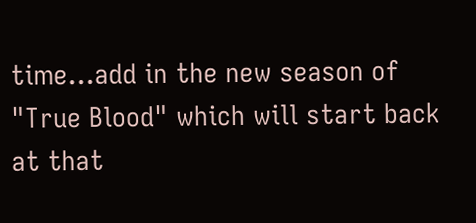time...add in the new season of "True Blood" which will start back at that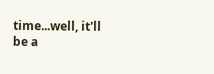time...well, it'll be a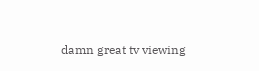damn great tv viewing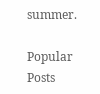summer.

Popular Posts